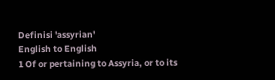Definisi 'assyrian'
English to English
1 Of or pertaining to Assyria, or to its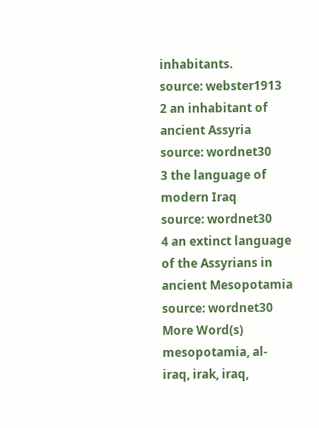inhabitants.
source: webster1913
2 an inhabitant of ancient Assyria
source: wordnet30
3 the language of modern Iraq
source: wordnet30
4 an extinct language of the Assyrians in ancient Mesopotamia
source: wordnet30
More Word(s)
mesopotamia, al-iraq, irak, iraq,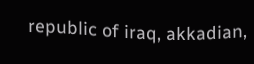republic of iraq, akkadian,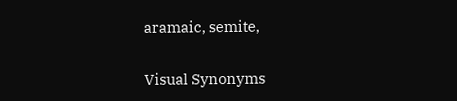aramaic, semite,

Visual Synonyms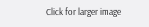Click for larger image